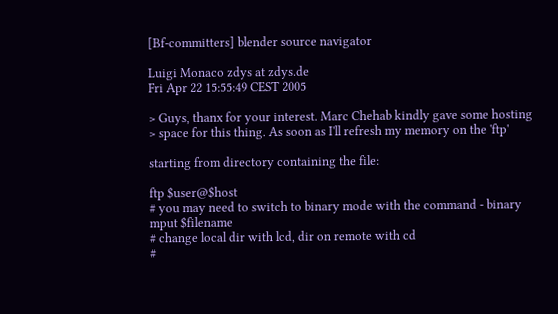[Bf-committers] blender source navigator

Luigi Monaco zdys at zdys.de
Fri Apr 22 15:55:49 CEST 2005

> Guys, thanx for your interest. Marc Chehab kindly gave some hosting
> space for this thing. As soon as I'll refresh my memory on the 'ftp'

starting from directory containing the file:

ftp $user@$host
# you may need to switch to binary mode with the command - binary
mput $filename
# change local dir with lcd, dir on remote with cd
#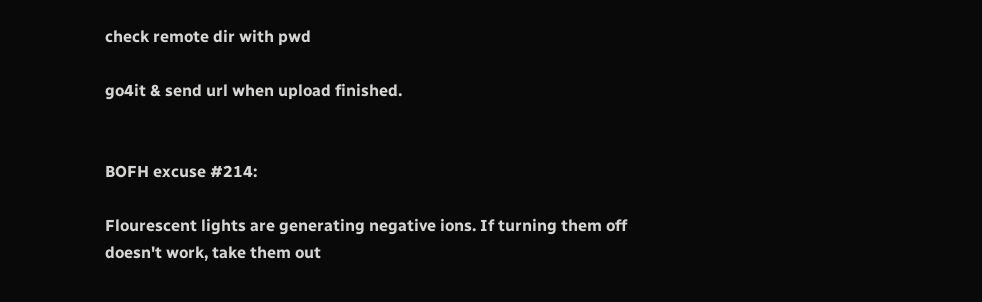check remote dir with pwd

go4it & send url when upload finished.


BOFH excuse #214:

Flourescent lights are generating negative ions. If turning them off
doesn't work, take them out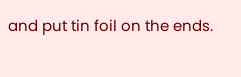and put tin foil on the ends.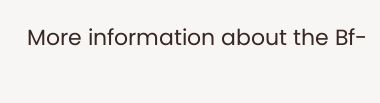More information about the Bf-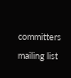committers mailing list